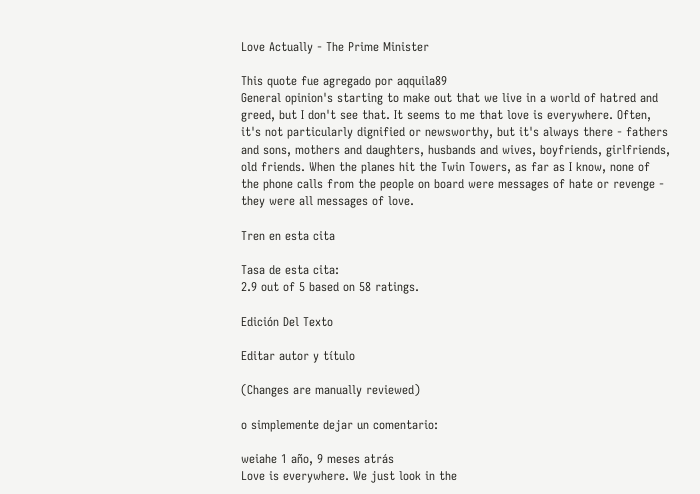Love Actually - The Prime Minister

This quote fue agregado por aqquila89
General opinion's starting to make out that we live in a world of hatred and greed, but I don't see that. It seems to me that love is everywhere. Often, it's not particularly dignified or newsworthy, but it's always there - fathers and sons, mothers and daughters, husbands and wives, boyfriends, girlfriends, old friends. When the planes hit the Twin Towers, as far as I know, none of the phone calls from the people on board were messages of hate or revenge - they were all messages of love.

Tren en esta cita

Tasa de esta cita:
2.9 out of 5 based on 58 ratings.

Edición Del Texto

Editar autor y título

(Changes are manually reviewed)

o simplemente dejar un comentario:

weiahe 1 año, 9 meses atrás
Love is everywhere. We just look in the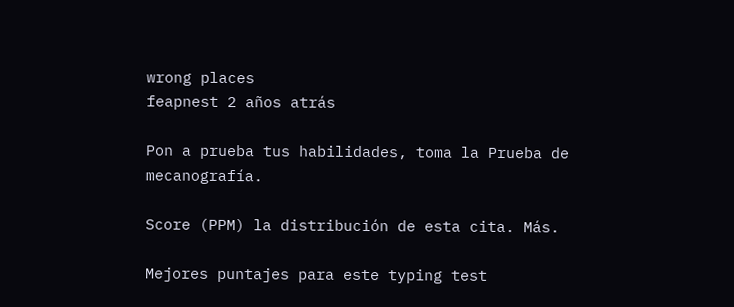wrong places
feapnest 2 años atrás

Pon a prueba tus habilidades, toma la Prueba de mecanografía.

Score (PPM) la distribución de esta cita. Más.

Mejores puntajes para este typing test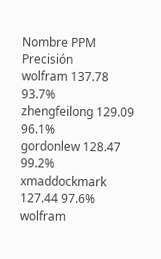Nombre PPM Precisión
wolfram 137.78 93.7%
zhengfeilong 129.09 96.1%
gordonlew 128.47 99.2%
xmaddockmark 127.44 97.6%
wolfram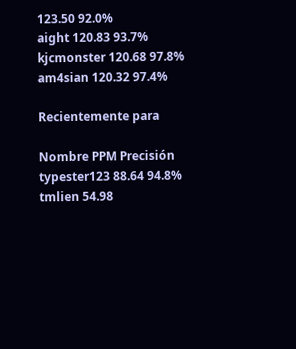123.50 92.0%
aight 120.83 93.7%
kjcmonster 120.68 97.8%
am4sian 120.32 97.4%

Recientemente para

Nombre PPM Precisión
typester123 88.64 94.8%
tmlien 54.98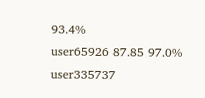93.4%
user65926 87.85 97.0%
user335737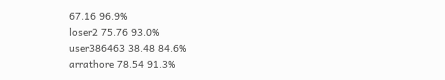67.16 96.9%
loser2 75.76 93.0%
user386463 38.48 84.6%
arrathore 78.54 91.3%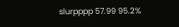slurpppp 57.99 95.2%